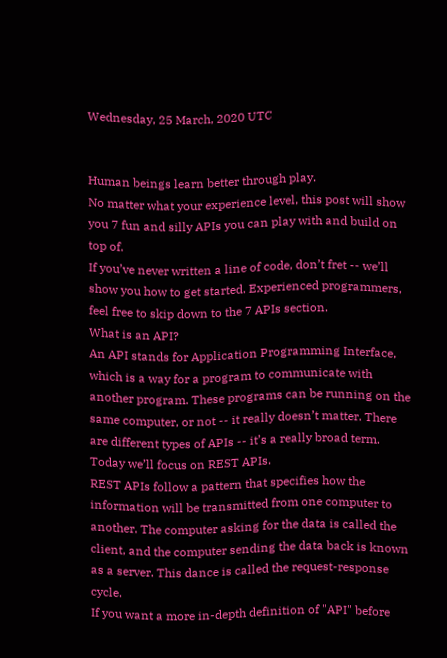Wednesday, 25 March, 2020 UTC


Human beings learn better through play.
No matter what your experience level, this post will show you 7 fun and silly APIs you can play with and build on top of.
If you’ve never written a line of code, don’t fret -- we’ll show you how to get started. Experienced programmers, feel free to skip down to the 7 APIs section.
What is an API?
An API stands for Application Programming Interface, which is a way for a program to communicate with another program. These programs can be running on the same computer, or not -- it really doesn’t matter. There are different types of APIs -- it’s a really broad term. Today we’ll focus on REST APIs.
REST APIs follow a pattern that specifies how the information will be transmitted from one computer to another. The computer asking for the data is called the client, and the computer sending the data back is known as a server. This dance is called the request-response cycle.
If you want a more in-depth definition of "API" before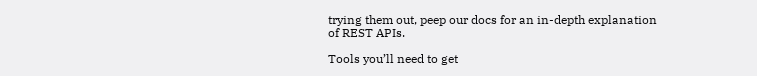trying them out, peep our docs for an in-depth explanation of REST APIs.

Tools you’ll need to get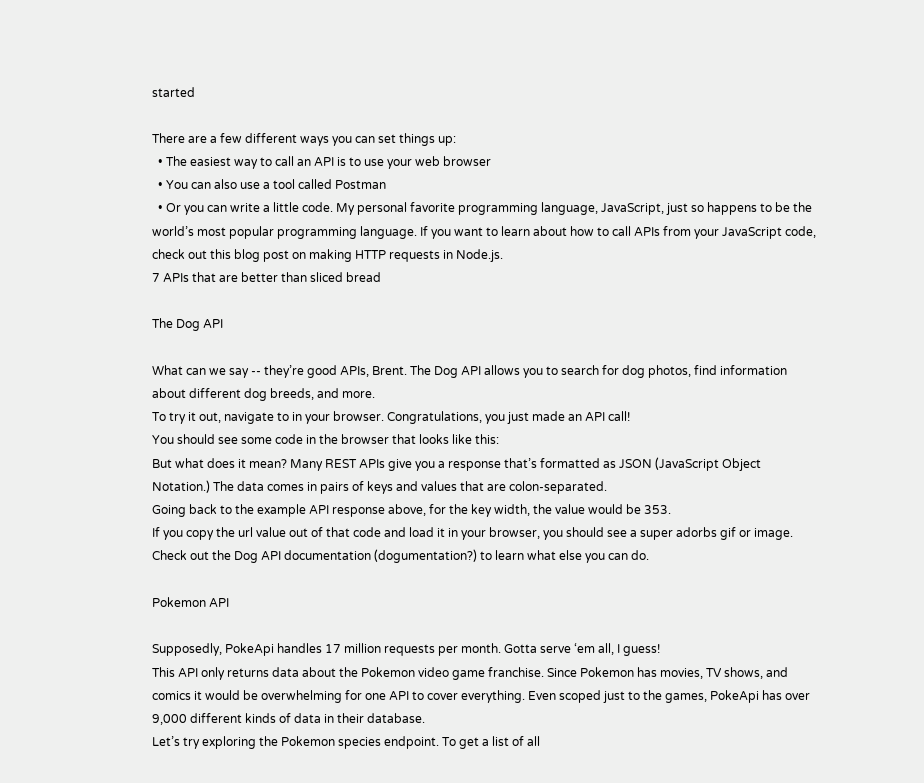started

There are a few different ways you can set things up:
  • The easiest way to call an API is to use your web browser
  • You can also use a tool called Postman
  • Or you can write a little code. My personal favorite programming language, JavaScript, just so happens to be the world’s most popular programming language. If you want to learn about how to call APIs from your JavaScript code, check out this blog post on making HTTP requests in Node.js.
7 APIs that are better than sliced bread

The Dog API

What can we say -- they’re good APIs, Brent. The Dog API allows you to search for dog photos, find information about different dog breeds, and more.
To try it out, navigate to in your browser. Congratulations, you just made an API call!
You should see some code in the browser that looks like this:
But what does it mean? Many REST APIs give you a response that’s formatted as JSON (JavaScript Object Notation.) The data comes in pairs of keys and values that are colon-separated.
Going back to the example API response above, for the key width, the value would be 353.
If you copy the url value out of that code and load it in your browser, you should see a super adorbs gif or image.
Check out the Dog API documentation (dogumentation?) to learn what else you can do.

Pokemon API

Supposedly, PokeApi handles 17 million requests per month. Gotta serve ‘em all, I guess!
This API only returns data about the Pokemon video game franchise. Since Pokemon has movies, TV shows, and comics it would be overwhelming for one API to cover everything. Even scoped just to the games, PokeApi has over 9,000 different kinds of data in their database.
Let’s try exploring the Pokemon species endpoint. To get a list of all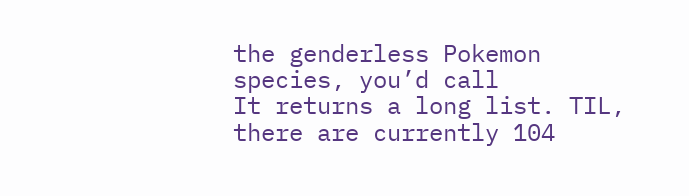the genderless Pokemon species, you’d call
It returns a long list. TIL, there are currently 104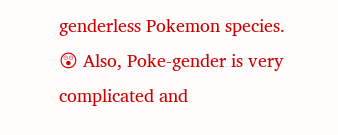genderless Pokemon species. 😲 Also, Poke-gender is very complicated and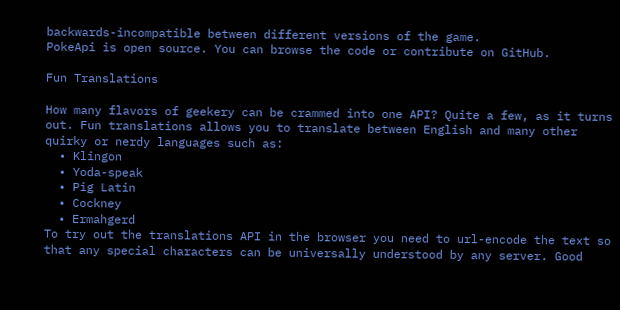backwards-incompatible between different versions of the game.
PokeApi is open source. You can browse the code or contribute on GitHub.

Fun Translations

How many flavors of geekery can be crammed into one API? Quite a few, as it turns out. Fun translations allows you to translate between English and many other quirky or nerdy languages such as:
  • Klingon
  • Yoda-speak
  • Pig Latin
  • Cockney
  • Ermahgerd
To try out the translations API in the browser you need to url-encode the text so that any special characters can be universally understood by any server. Good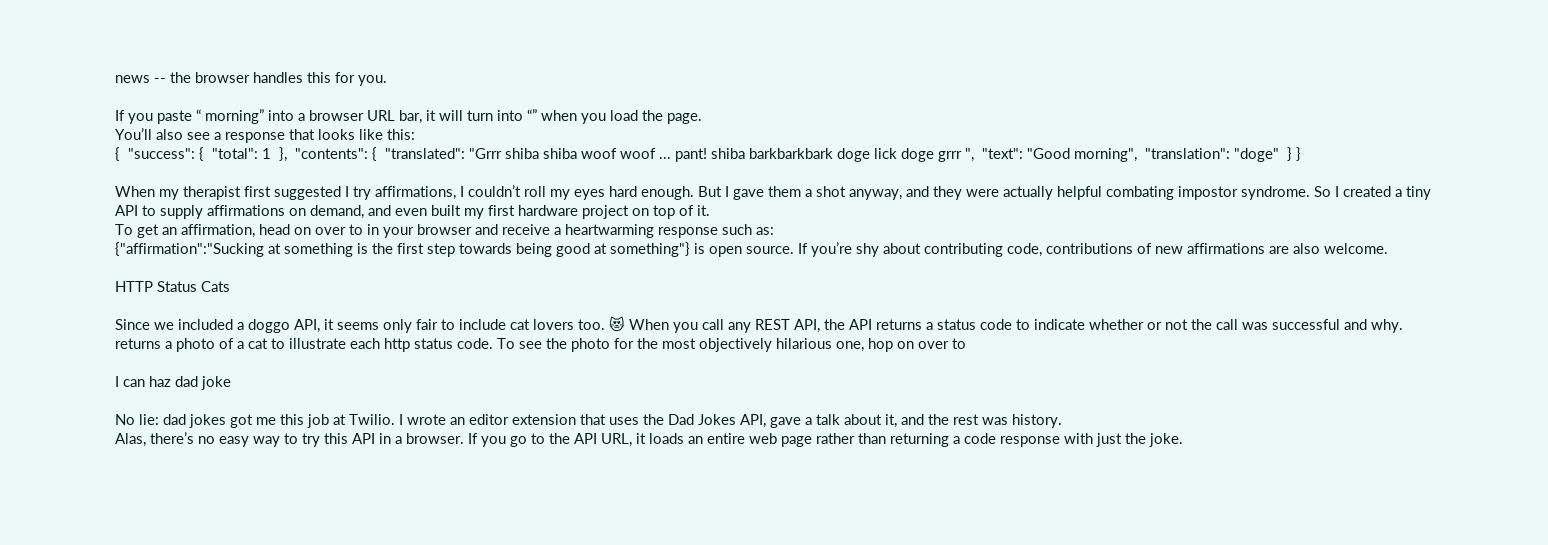news -- the browser handles this for you.

If you paste “ morning” into a browser URL bar, it will turn into “” when you load the page.
You’ll also see a response that looks like this:
{  "success": {  "total": 1  },  "contents": {  "translated": "Grrr shiba shiba woof woof ... pant! shiba barkbarkbark doge lick doge grrr ",  "text": "Good morning",  "translation": "doge"  } }

When my therapist first suggested I try affirmations, I couldn’t roll my eyes hard enough. But I gave them a shot anyway, and they were actually helpful combating impostor syndrome. So I created a tiny API to supply affirmations on demand, and even built my first hardware project on top of it.
To get an affirmation, head on over to in your browser and receive a heartwarming response such as:
{"affirmation":"Sucking at something is the first step towards being good at something"} is open source. If you’re shy about contributing code, contributions of new affirmations are also welcome.

HTTP Status Cats

Since we included a doggo API, it seems only fair to include cat lovers too. 😻 When you call any REST API, the API returns a status code to indicate whether or not the call was successful and why. returns a photo of a cat to illustrate each http status code. To see the photo for the most objectively hilarious one, hop on over to

I can haz dad joke

No lie: dad jokes got me this job at Twilio. I wrote an editor extension that uses the Dad Jokes API, gave a talk about it, and the rest was history.
Alas, there’s no easy way to try this API in a browser. If you go to the API URL, it loads an entire web page rather than returning a code response with just the joke.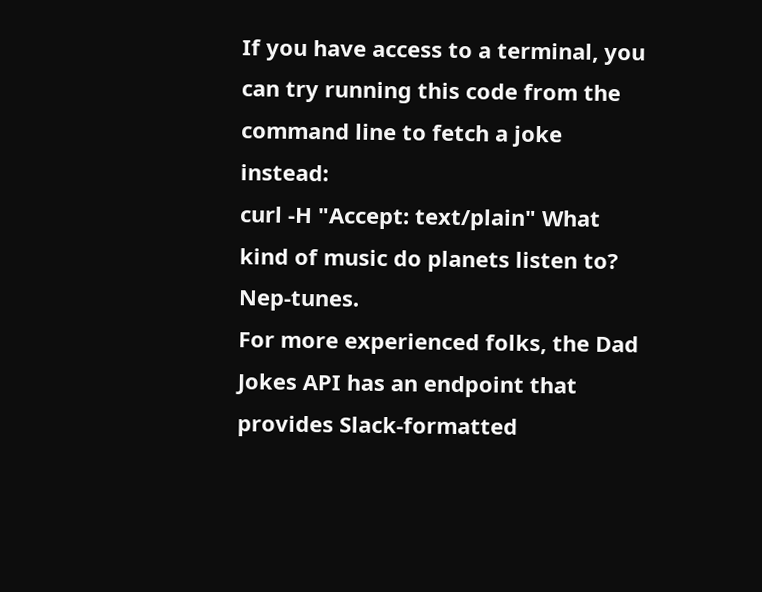If you have access to a terminal, you can try running this code from the command line to fetch a joke instead:
curl -H "Accept: text/plain" What kind of music do planets listen to? Nep-tunes.
For more experienced folks, the Dad Jokes API has an endpoint that provides Slack-formatted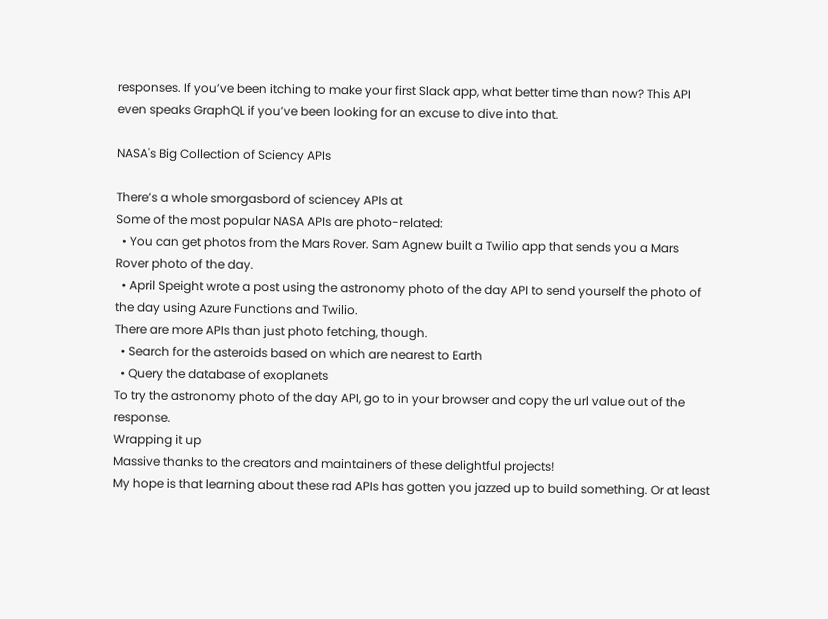responses. If you’ve been itching to make your first Slack app, what better time than now? This API even speaks GraphQL if you’ve been looking for an excuse to dive into that.

NASA's Big Collection of Sciency APIs

There’s a whole smorgasbord of sciencey APIs at
Some of the most popular NASA APIs are photo-related:
  • You can get photos from the Mars Rover. Sam Agnew built a Twilio app that sends you a Mars Rover photo of the day.
  • April Speight wrote a post using the astronomy photo of the day API to send yourself the photo of the day using Azure Functions and Twilio.
There are more APIs than just photo fetching, though.
  • Search for the asteroids based on which are nearest to Earth
  • Query the database of exoplanets
To try the astronomy photo of the day API, go to in your browser and copy the url value out of the response.
Wrapping it up
Massive thanks to the creators and maintainers of these delightful projects!
My hope is that learning about these rad APIs has gotten you jazzed up to build something. Or at least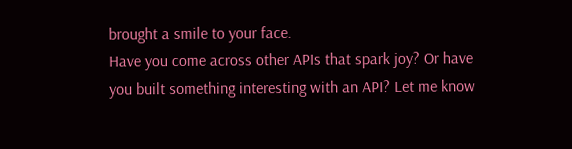brought a smile to your face.
Have you come across other APIs that spark joy? Or have you built something interesting with an API? Let me know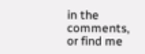in the comments, or find me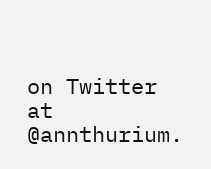on Twitter at @annthurium.